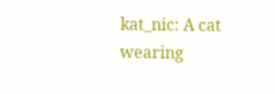kat_nic: A cat wearing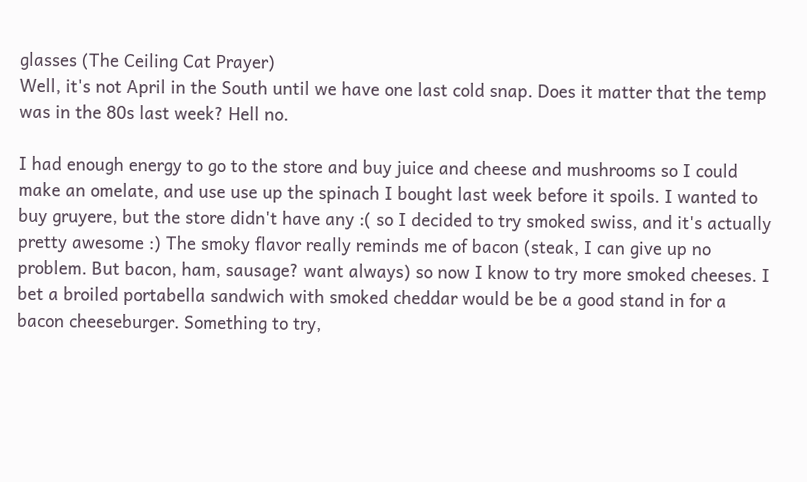glasses (The Ceiling Cat Prayer)
Well, it's not April in the South until we have one last cold snap. Does it matter that the temp was in the 80s last week? Hell no.

I had enough energy to go to the store and buy juice and cheese and mushrooms so I could make an omelate, and use use up the spinach I bought last week before it spoils. I wanted to buy gruyere, but the store didn't have any :( so I decided to try smoked swiss, and it's actually pretty awesome :) The smoky flavor really reminds me of bacon (steak, I can give up no problem. But bacon, ham, sausage? want always) so now I know to try more smoked cheeses. I bet a broiled portabella sandwich with smoked cheddar would be be a good stand in for a bacon cheeseburger. Something to try,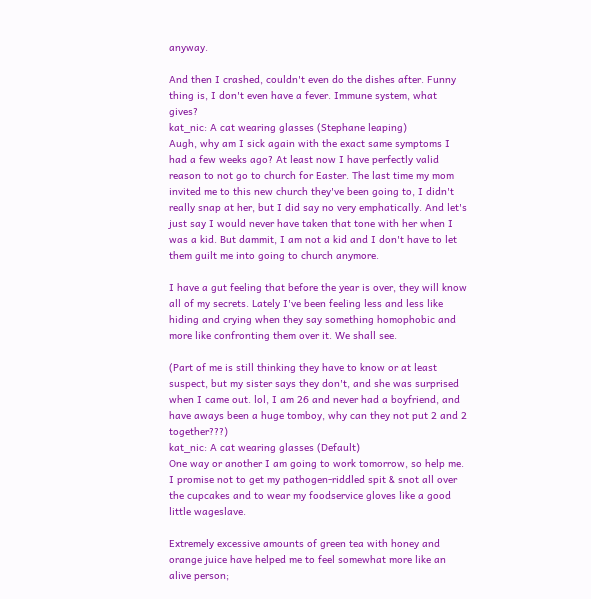anyway.

And then I crashed, couldn't even do the dishes after. Funny thing is, I don't even have a fever. Immune system, what gives?
kat_nic: A cat wearing glasses (Stephane leaping)
Augh, why am I sick again with the exact same symptoms I had a few weeks ago? At least now I have perfectly valid reason to not go to church for Easter. The last time my mom invited me to this new church they've been going to, I didn't really snap at her, but I did say no very emphatically. And let's just say I would never have taken that tone with her when I was a kid. But dammit, I am not a kid and I don't have to let them guilt me into going to church anymore.

I have a gut feeling that before the year is over, they will know all of my secrets. Lately I've been feeling less and less like hiding and crying when they say something homophobic and more like confronting them over it. We shall see.

(Part of me is still thinking they have to know or at least suspect, but my sister says they don't, and she was surprised when I came out. lol, I am 26 and never had a boyfriend, and have aways been a huge tomboy, why can they not put 2 and 2 together???)
kat_nic: A cat wearing glasses (Default)
One way or another I am going to work tomorrow, so help me. I promise not to get my pathogen-riddled spit & snot all over the cupcakes and to wear my foodservice gloves like a good little wageslave.

Extremely excessive amounts of green tea with honey and orange juice have helped me to feel somewhat more like an alive person;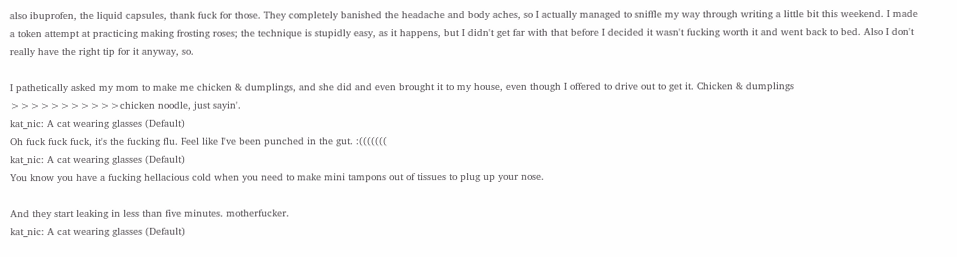also ibuprofen, the liquid capsules, thank fuck for those. They completely banished the headache and body aches, so I actually managed to sniffle my way through writing a little bit this weekend. I made a token attempt at practicing making frosting roses; the technique is stupidly easy, as it happens, but I didn't get far with that before I decided it wasn't fucking worth it and went back to bed. Also I don't really have the right tip for it anyway, so.

I pathetically asked my mom to make me chicken & dumplings, and she did and even brought it to my house, even though I offered to drive out to get it. Chicken & dumplings >>>>>>>>>>>chicken noodle, just sayin'.
kat_nic: A cat wearing glasses (Default)
Oh fuck fuck fuck, it's the fucking flu. Feel like I've been punched in the gut. :(((((((
kat_nic: A cat wearing glasses (Default)
You know you have a fucking hellacious cold when you need to make mini tampons out of tissues to plug up your nose.

And they start leaking in less than five minutes. motherfucker.
kat_nic: A cat wearing glasses (Default)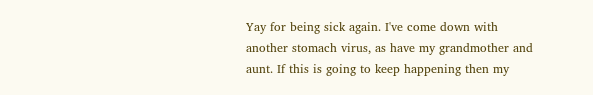Yay for being sick again. I've come down with another stomach virus, as have my grandmother and aunt. If this is going to keep happening then my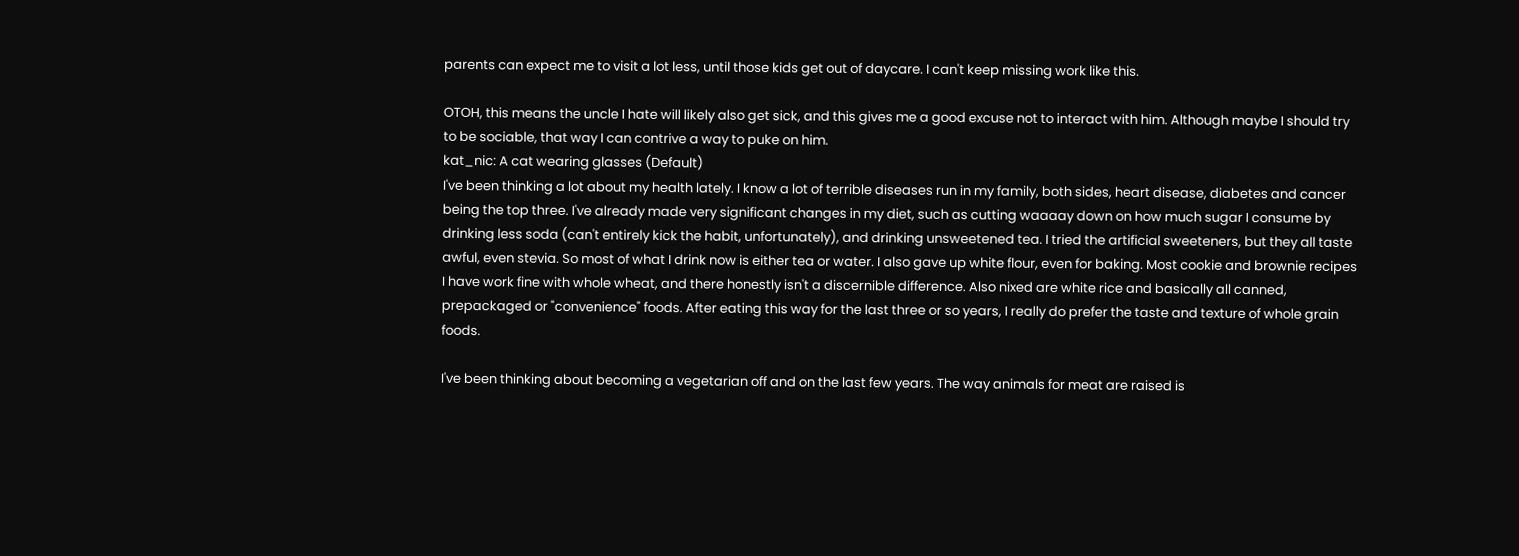parents can expect me to visit a lot less, until those kids get out of daycare. I can't keep missing work like this.

OTOH, this means the uncle I hate will likely also get sick, and this gives me a good excuse not to interact with him. Although maybe I should try to be sociable, that way I can contrive a way to puke on him.
kat_nic: A cat wearing glasses (Default)
I've been thinking a lot about my health lately. I know a lot of terrible diseases run in my family, both sides, heart disease, diabetes and cancer being the top three. I've already made very significant changes in my diet, such as cutting waaaay down on how much sugar I consume by drinking less soda (can't entirely kick the habit, unfortunately), and drinking unsweetened tea. I tried the artificial sweeteners, but they all taste awful, even stevia. So most of what I drink now is either tea or water. I also gave up white flour, even for baking. Most cookie and brownie recipes I have work fine with whole wheat, and there honestly isn't a discernible difference. Also nixed are white rice and basically all canned, prepackaged or "convenience" foods. After eating this way for the last three or so years, I really do prefer the taste and texture of whole grain foods.

I've been thinking about becoming a vegetarian off and on the last few years. The way animals for meat are raised is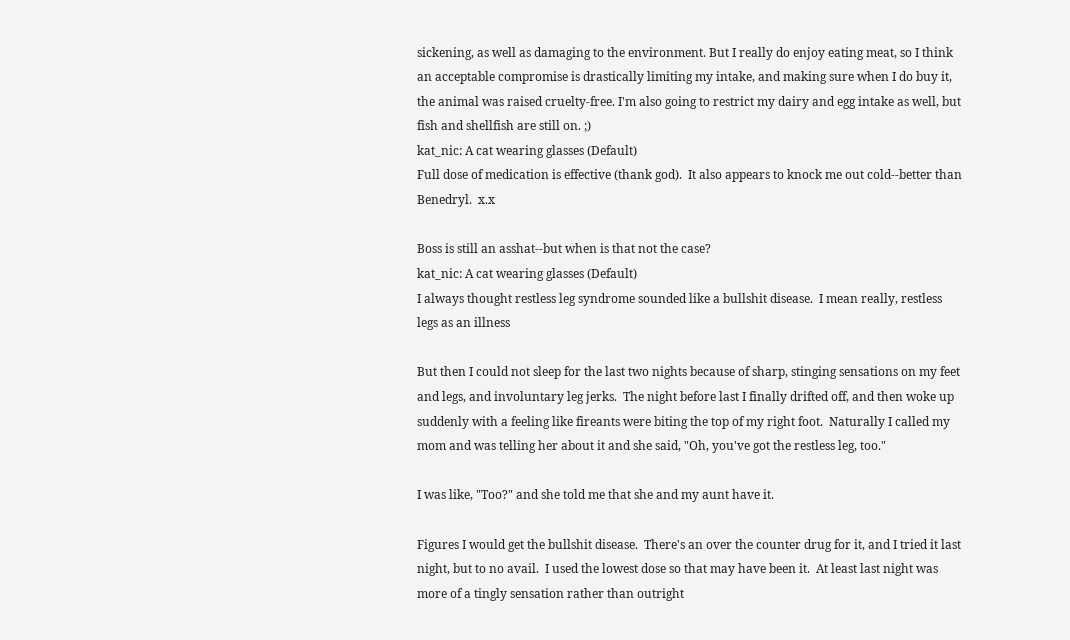sickening, as well as damaging to the environment. But I really do enjoy eating meat, so I think an acceptable compromise is drastically limiting my intake, and making sure when I do buy it, the animal was raised cruelty-free. I'm also going to restrict my dairy and egg intake as well, but fish and shellfish are still on. ;)
kat_nic: A cat wearing glasses (Default)
Full dose of medication is effective (thank god).  It also appears to knock me out cold--better than Benedryl.  x.x

Boss is still an asshat--but when is that not the case?
kat_nic: A cat wearing glasses (Default)
I always thought restless leg syndrome sounded like a bullshit disease.  I mean really, restless legs as an illness

But then I could not sleep for the last two nights because of sharp, stinging sensations on my feet and legs, and involuntary leg jerks.  The night before last I finally drifted off, and then woke up suddenly with a feeling like fireants were biting the top of my right foot.  Naturally I called my mom and was telling her about it and she said, "Oh, you've got the restless leg, too."

I was like, "Too?" and she told me that she and my aunt have it.

Figures I would get the bullshit disease.  There's an over the counter drug for it, and I tried it last night, but to no avail.  I used the lowest dose so that may have been it.  At least last night was more of a tingly sensation rather than outright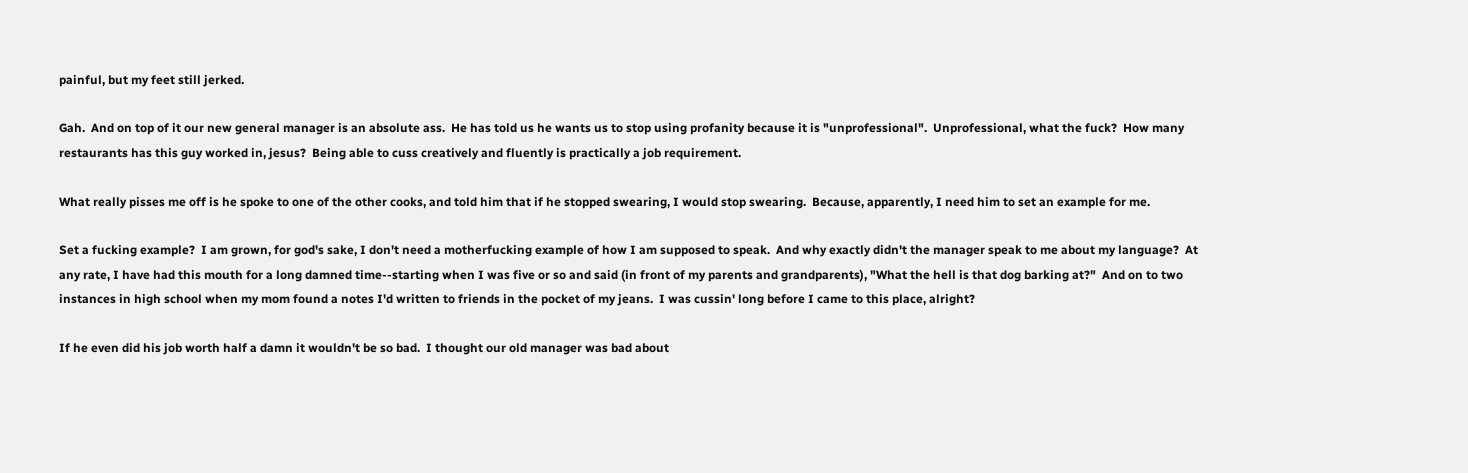painful, but my feet still jerked.

Gah.  And on top of it our new general manager is an absolute ass.  He has told us he wants us to stop using profanity because it is "unprofessional".  Unprofessional, what the fuck?  How many restaurants has this guy worked in, jesus?  Being able to cuss creatively and fluently is practically a job requirement.

What really pisses me off is he spoke to one of the other cooks, and told him that if he stopped swearing, I would stop swearing.  Because, apparently, I need him to set an example for me.

Set a fucking example?  I am grown, for god's sake, I don't need a motherfucking example of how I am supposed to speak.  And why exactly didn't the manager speak to me about my language?  At any rate, I have had this mouth for a long damned time--starting when I was five or so and said (in front of my parents and grandparents), "What the hell is that dog barking at?"  And on to two instances in high school when my mom found a notes I'd written to friends in the pocket of my jeans.  I was cussin' long before I came to this place, alright?

If he even did his job worth half a damn it wouldn't be so bad.  I thought our old manager was bad about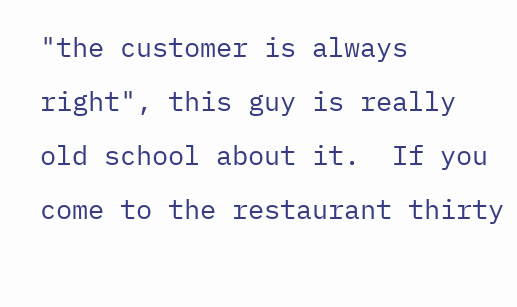"the customer is always right", this guy is really old school about it.  If you come to the restaurant thirty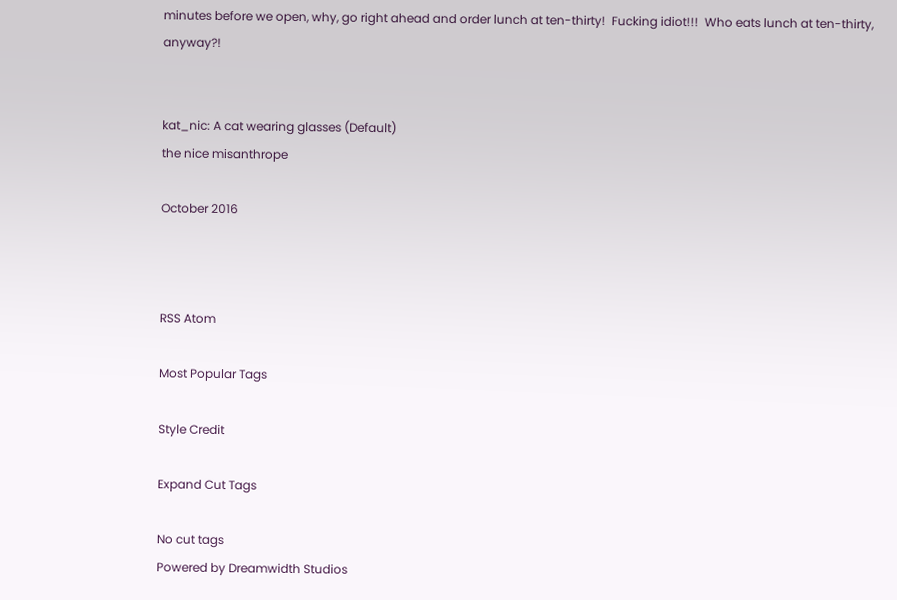minutes before we open, why, go right ahead and order lunch at ten-thirty!  Fucking idiot!!!  Who eats lunch at ten-thirty, anyway?!


kat_nic: A cat wearing glasses (Default)
the nice misanthrope

October 2016



RSS Atom

Most Popular Tags

Style Credit

Expand Cut Tags

No cut tags
Powered by Dreamwidth Studios